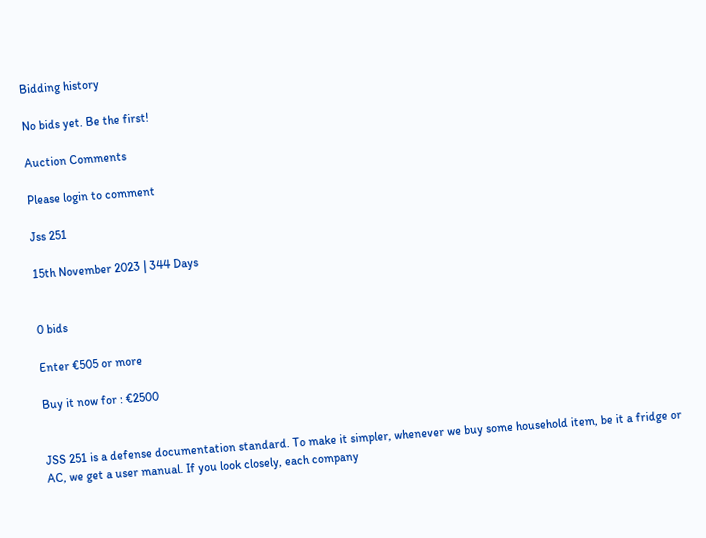Bidding history

No bids yet. Be the first!

Auction Comments

Please login to comment

Jss 251

15th November 2023 | 344 Days


0 bids

Enter €505 or more

Buy it now for : €2500


JSS 251 is a defense documentation standard. To make it simpler, whenever we buy some household item, be it a fridge or AC, we get a user manual. If you look closely, each company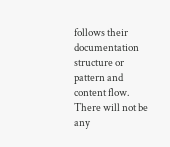follows their documentation structure or pattern and content flow. There will not be any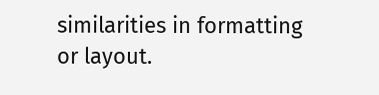similarities in formatting or layout.